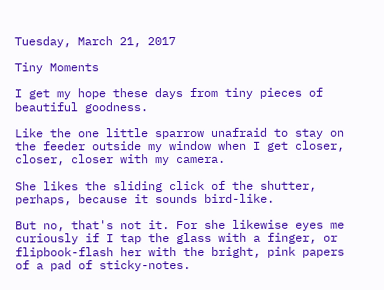Tuesday, March 21, 2017

Tiny Moments

I get my hope these days from tiny pieces of beautiful goodness.

Like the one little sparrow unafraid to stay on the feeder outside my window when I get closer, closer, closer with my camera.

She likes the sliding click of the shutter, perhaps, because it sounds bird-like.

But no, that's not it. For she likewise eyes me curiously if I tap the glass with a finger, or flipbook-flash her with the bright, pink papers of a pad of sticky-notes.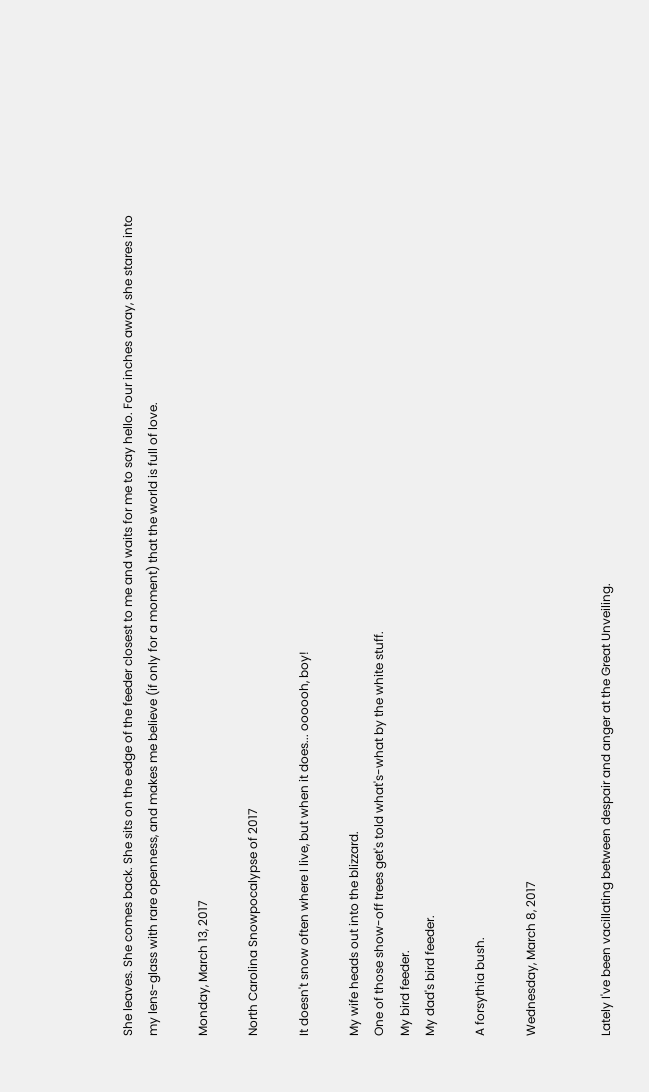She leaves. She comes back. She sits on the edge of the feeder closest to me and waits for me to say hello. Four inches away, she stares into my lens-glass with rare openness, and makes me believe (if only for a moment) that the world is full of love.

Monday, March 13, 2017

North Carolina Snowpocalypse of 2017

It doesn't snow often where I live, but when it does... oooooh, boy!

My wife heads out into the blizzard.
One of those show-off trees get's told what's-what by the white stuff.
My bird feeder.
My dad's bird feeder.

A forsythia bush.

Wednesday, March 8, 2017


Lately I've been vacillating between despair and anger at the Great Unveiling.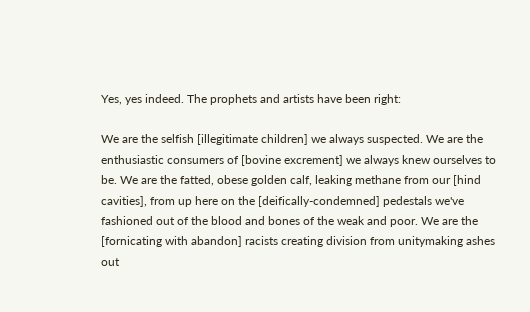Yes, yes indeed. The prophets and artists have been right:

We are the selfish [illegitimate children] we always suspected. We are the enthusiastic consumers of [bovine excrement] we always knew ourselves to be. We are the fatted, obese golden calf, leaking methane from our [hind cavities], from up here on the [deifically-condemned] pedestals we've fashioned out of the blood and bones of the weak and poor. We are the [fornicating with abandon] racists creating division from unitymaking ashes out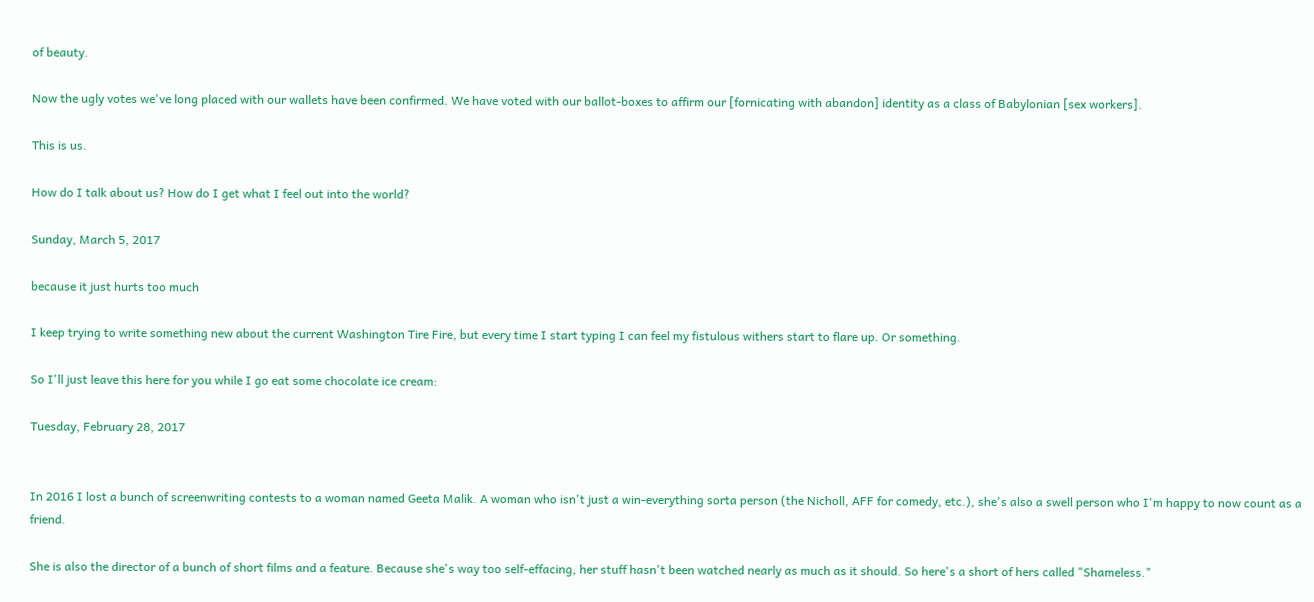of beauty.

Now the ugly votes we've long placed with our wallets have been confirmed. We have voted with our ballot-boxes to affirm our [fornicating with abandon] identity as a class of Babylonian [sex workers].

This is us.

How do I talk about us? How do I get what I feel out into the world?

Sunday, March 5, 2017

because it just hurts too much

I keep trying to write something new about the current Washington Tire Fire, but every time I start typing I can feel my fistulous withers start to flare up. Or something.

So I'll just leave this here for you while I go eat some chocolate ice cream:

Tuesday, February 28, 2017


In 2016 I lost a bunch of screenwriting contests to a woman named Geeta Malik. A woman who isn't just a win-everything sorta person (the Nicholl, AFF for comedy, etc.), she's also a swell person who I'm happy to now count as a friend.

She is also the director of a bunch of short films and a feature. Because she's way too self-effacing, her stuff hasn't been watched nearly as much as it should. So here's a short of hers called "Shameless."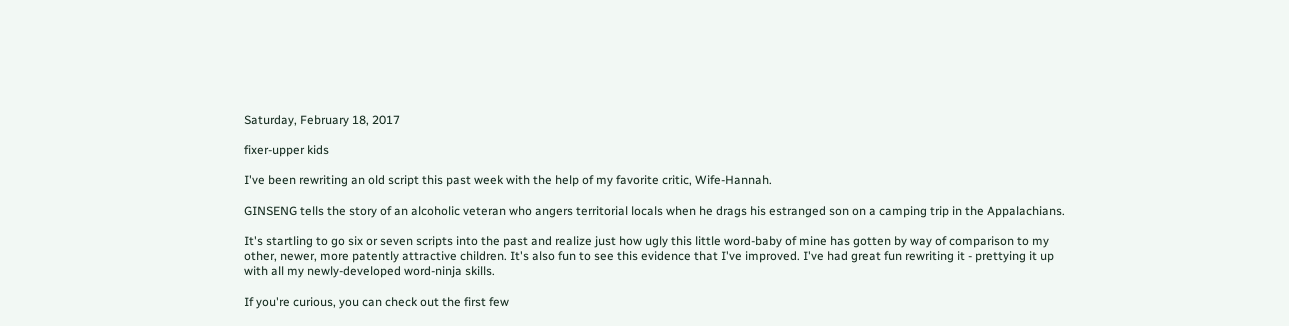Saturday, February 18, 2017

fixer-upper kids

I've been rewriting an old script this past week with the help of my favorite critic, Wife-Hannah.

GINSENG tells the story of an alcoholic veteran who angers territorial locals when he drags his estranged son on a camping trip in the Appalachians.

It's startling to go six or seven scripts into the past and realize just how ugly this little word-baby of mine has gotten by way of comparison to my other, newer, more patently attractive children. It's also fun to see this evidence that I've improved. I've had great fun rewriting it - prettying it up with all my newly-developed word-ninja skills.

If you're curious, you can check out the first few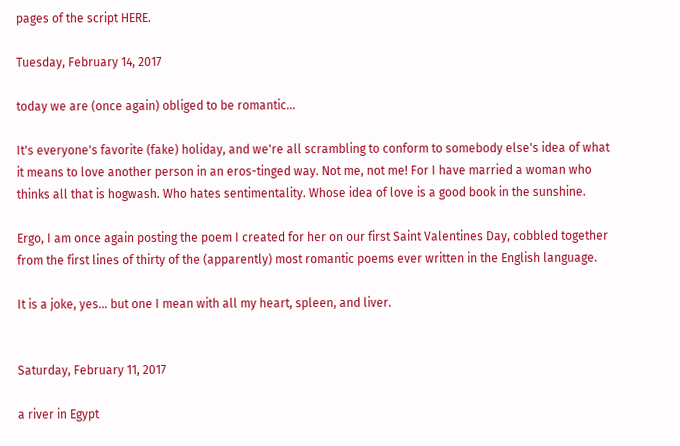pages of the script HERE.

Tuesday, February 14, 2017

today we are (once again) obliged to be romantic...

It's everyone's favorite (fake) holiday, and we're all scrambling to conform to somebody else's idea of what it means to love another person in an eros-tinged way. Not me, not me! For I have married a woman who thinks all that is hogwash. Who hates sentimentality. Whose idea of love is a good book in the sunshine.

Ergo, I am once again posting the poem I created for her on our first Saint Valentines Day, cobbled together from the first lines of thirty of the (apparently) most romantic poems ever written in the English language.

It is a joke, yes... but one I mean with all my heart, spleen, and liver.


Saturday, February 11, 2017

a river in Egypt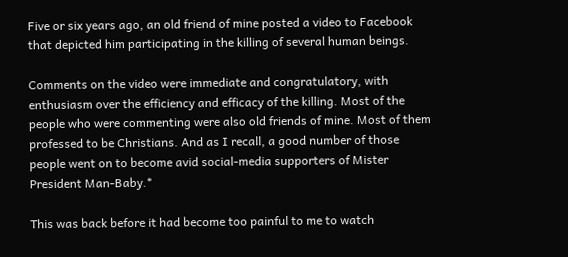Five or six years ago, an old friend of mine posted a video to Facebook that depicted him participating in the killing of several human beings.

Comments on the video were immediate and congratulatory, with enthusiasm over the efficiency and efficacy of the killing. Most of the people who were commenting were also old friends of mine. Most of them professed to be Christians. And as I recall, a good number of those people went on to become avid social-media supporters of Mister President Man-Baby.*

This was back before it had become too painful to me to watch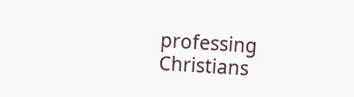professing Christians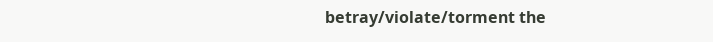betray/violate/torment the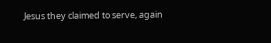Jesus they claimed to serve, again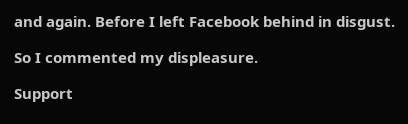and again. Before I left Facebook behind in disgust.

So I commented my displeasure.

Support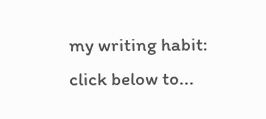my writing habit: click below to...